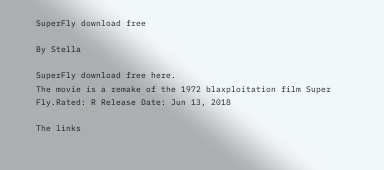SuperFly download free

By Stella

SuperFly download free here.
The movie is a remake of the 1972 blaxploitation film Super Fly.Rated: R Release Date: Jun 13, 2018

The links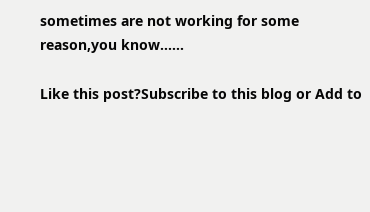sometimes are not working for some reason,you know......

Like this post?Subscribe to this blog or Add to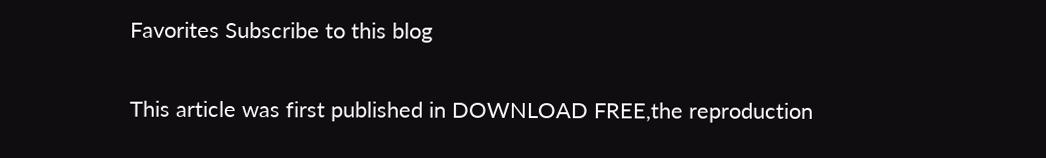Favorites Subscribe to this blog

This article was first published in DOWNLOAD FREE,the reproduction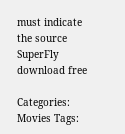must indicate the source SuperFly download free

Categories: Movies Tags: